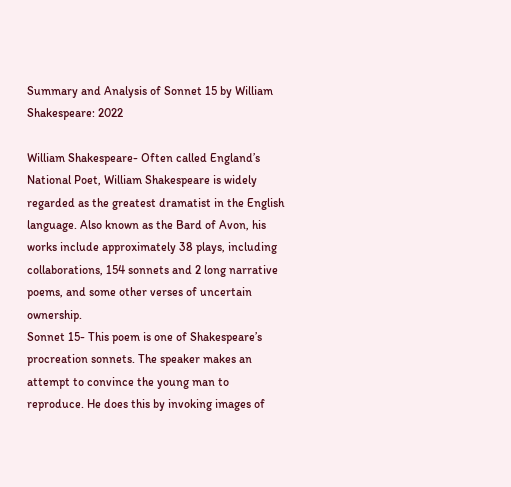Summary and Analysis of Sonnet 15 by William Shakespeare: 2022

William Shakespeare- Often called England’s National Poet, William Shakespeare is widely regarded as the greatest dramatist in the English language. Also known as the Bard of Avon, his works include approximately 38 plays, including collaborations, 154 sonnets and 2 long narrative poems, and some other verses of uncertain ownership.
Sonnet 15- This poem is one of Shakespeare’s procreation sonnets. The speaker makes an attempt to convince the young man to reproduce. He does this by invoking images of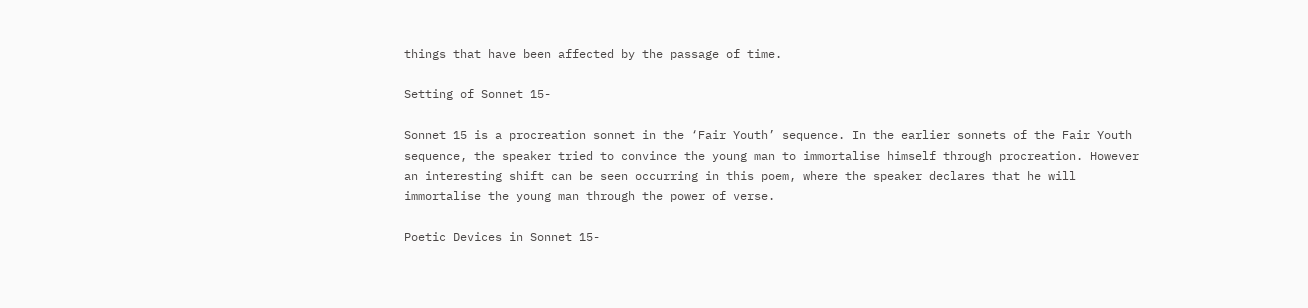things that have been affected by the passage of time.

Setting of Sonnet 15-

Sonnet 15 is a procreation sonnet in the ‘Fair Youth’ sequence. In the earlier sonnets of the Fair Youth sequence, the speaker tried to convince the young man to immortalise himself through procreation. However an interesting shift can be seen occurring in this poem, where the speaker declares that he will immortalise the young man through the power of verse.

Poetic Devices in Sonnet 15-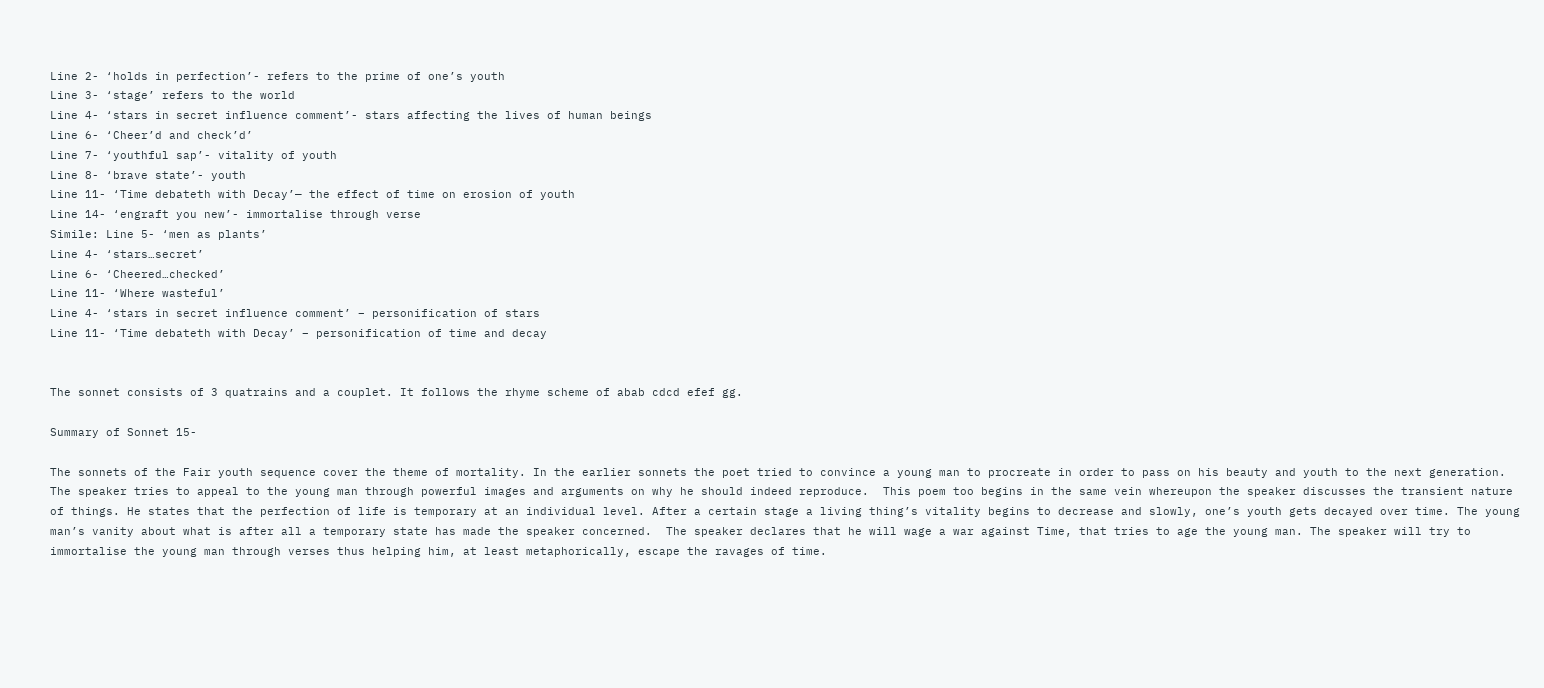Line 2- ‘holds in perfection’- refers to the prime of one’s youth
Line 3- ‘stage’ refers to the world
Line 4- ‘stars in secret influence comment’- stars affecting the lives of human beings
Line 6- ‘Cheer’d and check’d’
Line 7- ‘youthful sap’- vitality of youth
Line 8- ‘brave state’- youth
Line 11- ‘Time debateth with Decay’— the effect of time on erosion of youth
Line 14- ‘engraft you new’- immortalise through verse
Simile: Line 5- ‘men as plants’
Line 4- ‘stars…secret’
Line 6- ‘Cheered…checked’
Line 11- ‘Where wasteful’
Line 4- ‘stars in secret influence comment’ – personification of stars
Line 11- ‘Time debateth with Decay’ – personification of time and decay


The sonnet consists of 3 quatrains and a couplet. It follows the rhyme scheme of abab cdcd efef gg.

Summary of Sonnet 15-

The sonnets of the Fair youth sequence cover the theme of mortality. In the earlier sonnets the poet tried to convince a young man to procreate in order to pass on his beauty and youth to the next generation. The speaker tries to appeal to the young man through powerful images and arguments on why he should indeed reproduce.  This poem too begins in the same vein whereupon the speaker discusses the transient nature of things. He states that the perfection of life is temporary at an individual level. After a certain stage a living thing’s vitality begins to decrease and slowly, one’s youth gets decayed over time. The young man’s vanity about what is after all a temporary state has made the speaker concerned.  The speaker declares that he will wage a war against Time, that tries to age the young man. The speaker will try to immortalise the young man through verses thus helping him, at least metaphorically, escape the ravages of time.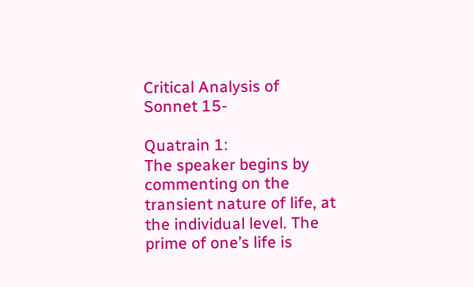Critical Analysis of Sonnet 15-

Quatrain 1:
The speaker begins by commenting on the transient nature of life, at the individual level. The prime of one’s life is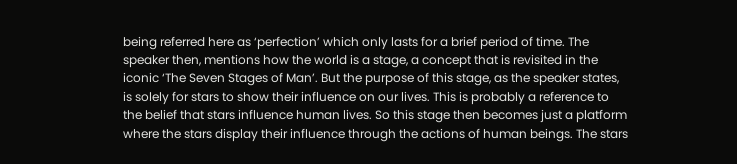being referred here as ‘perfection’ which only lasts for a brief period of time. The speaker then, mentions how the world is a stage, a concept that is revisited in the iconic ‘The Seven Stages of Man’. But the purpose of this stage, as the speaker states, is solely for stars to show their influence on our lives. This is probably a reference to the belief that stars influence human lives. So this stage then becomes just a platform where the stars display their influence through the actions of human beings. The stars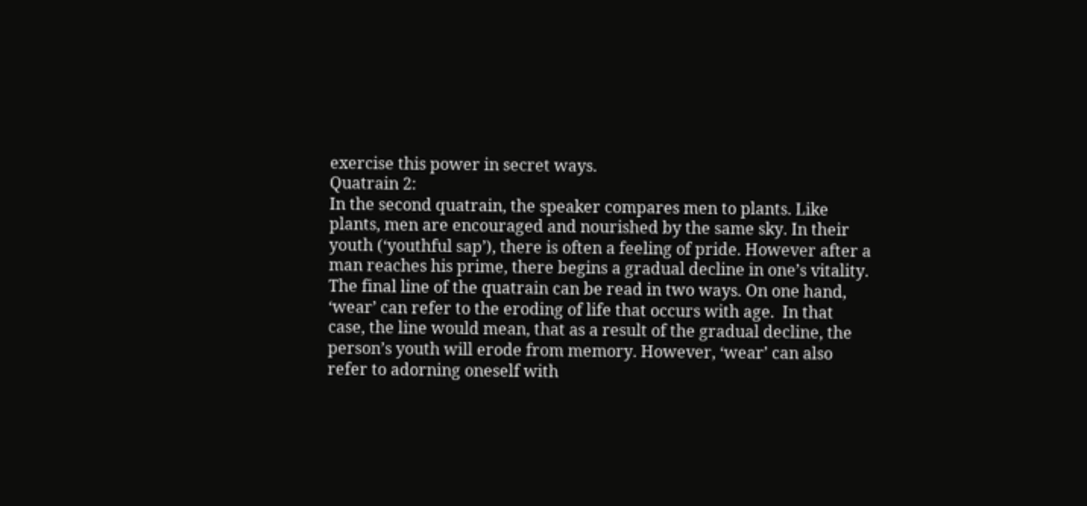exercise this power in secret ways.
Quatrain 2:
In the second quatrain, the speaker compares men to plants. Like plants, men are encouraged and nourished by the same sky. In their youth (‘youthful sap’), there is often a feeling of pride. However after a man reaches his prime, there begins a gradual decline in one’s vitality. The final line of the quatrain can be read in two ways. On one hand, ‘wear’ can refer to the eroding of life that occurs with age.  In that case, the line would mean, that as a result of the gradual decline, the person’s youth will erode from memory. However, ‘wear’ can also refer to adorning oneself with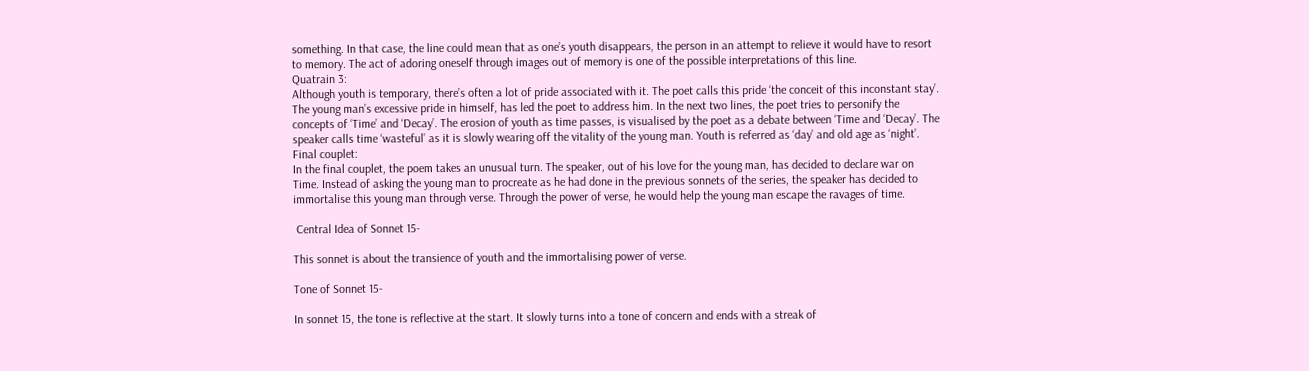something. In that case, the line could mean that as one’s youth disappears, the person in an attempt to relieve it would have to resort to memory. The act of adoring oneself through images out of memory is one of the possible interpretations of this line.
Quatrain 3:
Although youth is temporary, there’s often a lot of pride associated with it. The poet calls this pride ‘the conceit of this inconstant stay’. The young man’s excessive pride in himself, has led the poet to address him. In the next two lines, the poet tries to personify the concepts of ‘Time’ and ‘Decay’. The erosion of youth as time passes, is visualised by the poet as a debate between ‘Time and ‘Decay’. The speaker calls time ‘wasteful’ as it is slowly wearing off the vitality of the young man. Youth is referred as ‘day’ and old age as ‘night’.
Final couplet:
In the final couplet, the poem takes an unusual turn. The speaker, out of his love for the young man, has decided to declare war on Time. Instead of asking the young man to procreate as he had done in the previous sonnets of the series, the speaker has decided to immortalise this young man through verse. Through the power of verse, he would help the young man escape the ravages of time.

 Central Idea of Sonnet 15-

This sonnet is about the transience of youth and the immortalising power of verse.

Tone of Sonnet 15-

In sonnet 15, the tone is reflective at the start. It slowly turns into a tone of concern and ends with a streak of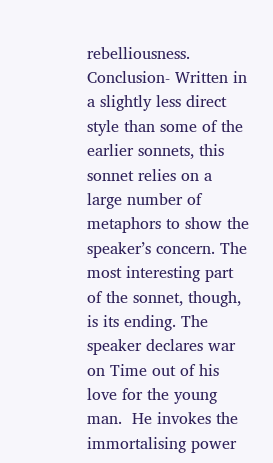rebelliousness.
Conclusion- Written in a slightly less direct style than some of the earlier sonnets, this sonnet relies on a large number of metaphors to show the speaker’s concern. The most interesting part of the sonnet, though, is its ending. The speaker declares war on Time out of his love for the young man.  He invokes the immortalising power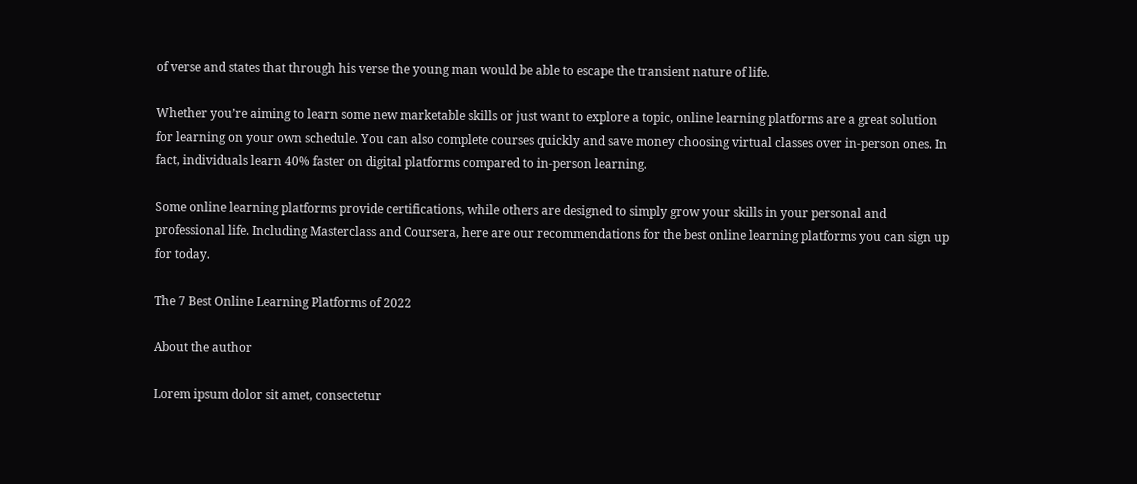of verse and states that through his verse the young man would be able to escape the transient nature of life.

Whether you’re aiming to learn some new marketable skills or just want to explore a topic, online learning platforms are a great solution for learning on your own schedule. You can also complete courses quickly and save money choosing virtual classes over in-person ones. In fact, individuals learn 40% faster on digital platforms compared to in-person learning.

Some online learning platforms provide certifications, while others are designed to simply grow your skills in your personal and professional life. Including Masterclass and Coursera, here are our recommendations for the best online learning platforms you can sign up for today.

The 7 Best Online Learning Platforms of 2022

About the author

Lorem ipsum dolor sit amet, consectetur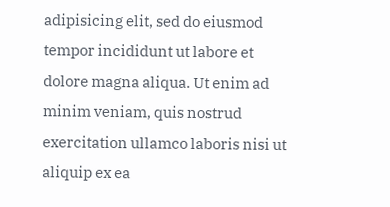adipisicing elit, sed do eiusmod tempor incididunt ut labore et dolore magna aliqua. Ut enim ad minim veniam, quis nostrud exercitation ullamco laboris nisi ut aliquip ex ea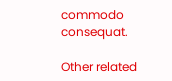commodo consequat.

Other related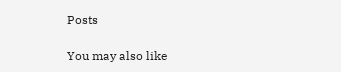Posts

You may also like